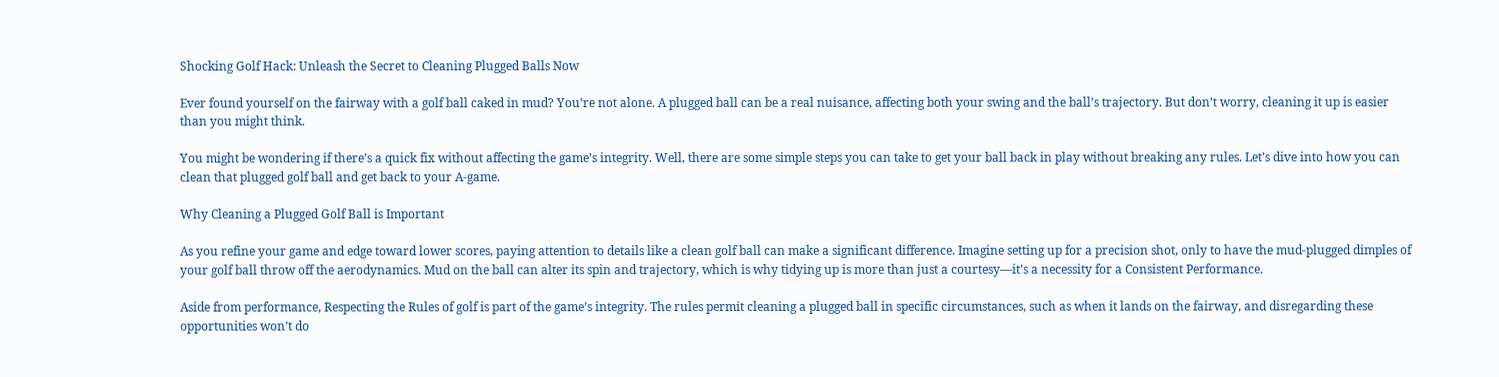Shocking Golf Hack: Unleash the Secret to Cleaning Plugged Balls Now

Ever found yourself on the fairway with a golf ball caked in mud? You’re not alone. A plugged ball can be a real nuisance, affecting both your swing and the ball’s trajectory. But don’t worry, cleaning it up is easier than you might think.

You might be wondering if there’s a quick fix without affecting the game’s integrity. Well, there are some simple steps you can take to get your ball back in play without breaking any rules. Let’s dive into how you can clean that plugged golf ball and get back to your A-game.

Why Cleaning a Plugged Golf Ball is Important

As you refine your game and edge toward lower scores, paying attention to details like a clean golf ball can make a significant difference. Imagine setting up for a precision shot, only to have the mud-plugged dimples of your golf ball throw off the aerodynamics. Mud on the ball can alter its spin and trajectory, which is why tidying up is more than just a courtesy—it’s a necessity for a Consistent Performance.

Aside from performance, Respecting the Rules of golf is part of the game’s integrity. The rules permit cleaning a plugged ball in specific circumstances, such as when it lands on the fairway, and disregarding these opportunities won’t do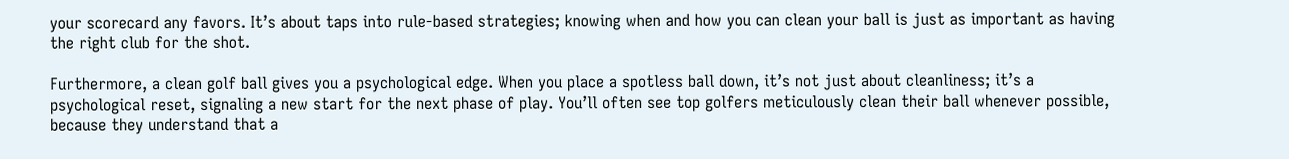your scorecard any favors. It’s about taps into rule-based strategies; knowing when and how you can clean your ball is just as important as having the right club for the shot.

Furthermore, a clean golf ball gives you a psychological edge. When you place a spotless ball down, it’s not just about cleanliness; it’s a psychological reset, signaling a new start for the next phase of play. You’ll often see top golfers meticulously clean their ball whenever possible, because they understand that a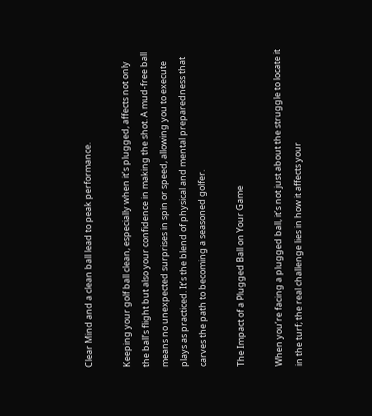Clear Mind and a clean ball lead to peak performance.

Keeping your golf ball clean, especially when it’s plugged, affects not only the ball’s flight but also your confidence in making the shot. A mud-free ball means no unexpected surprises in spin or speed, allowing you to execute plays as practiced. It’s the blend of physical and mental preparedness that carves the path to becoming a seasoned golfer.

The Impact of a Plugged Ball on Your Game

When you’re facing a plugged ball, it’s not just about the struggle to locate it in the turf; the real challenge lies in how it affects your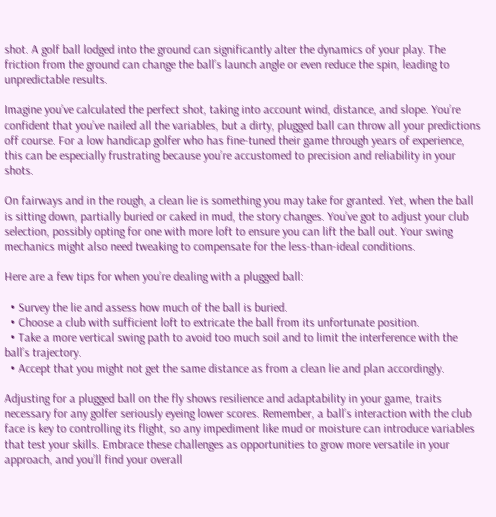shot. A golf ball lodged into the ground can significantly alter the dynamics of your play. The friction from the ground can change the ball’s launch angle or even reduce the spin, leading to unpredictable results.

Imagine you’ve calculated the perfect shot, taking into account wind, distance, and slope. You’re confident that you’ve nailed all the variables, but a dirty, plugged ball can throw all your predictions off course. For a low handicap golfer who has fine-tuned their game through years of experience, this can be especially frustrating because you’re accustomed to precision and reliability in your shots.

On fairways and in the rough, a clean lie is something you may take for granted. Yet, when the ball is sitting down, partially buried or caked in mud, the story changes. You’ve got to adjust your club selection, possibly opting for one with more loft to ensure you can lift the ball out. Your swing mechanics might also need tweaking to compensate for the less-than-ideal conditions.

Here are a few tips for when you’re dealing with a plugged ball:

  • Survey the lie and assess how much of the ball is buried.
  • Choose a club with sufficient loft to extricate the ball from its unfortunate position.
  • Take a more vertical swing path to avoid too much soil and to limit the interference with the ball’s trajectory.
  • Accept that you might not get the same distance as from a clean lie and plan accordingly.

Adjusting for a plugged ball on the fly shows resilience and adaptability in your game, traits necessary for any golfer seriously eyeing lower scores. Remember, a ball’s interaction with the club face is key to controlling its flight, so any impediment like mud or moisture can introduce variables that test your skills. Embrace these challenges as opportunities to grow more versatile in your approach, and you’ll find your overall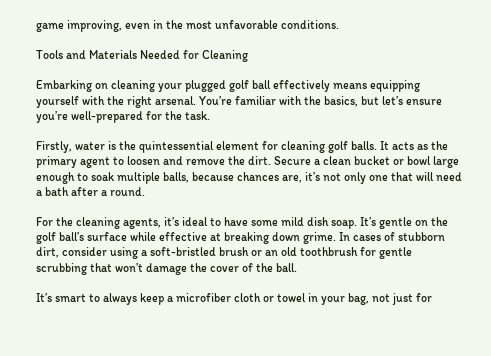game improving, even in the most unfavorable conditions.

Tools and Materials Needed for Cleaning

Embarking on cleaning your plugged golf ball effectively means equipping yourself with the right arsenal. You’re familiar with the basics, but let’s ensure you’re well-prepared for the task.

Firstly, water is the quintessential element for cleaning golf balls. It acts as the primary agent to loosen and remove the dirt. Secure a clean bucket or bowl large enough to soak multiple balls, because chances are, it’s not only one that will need a bath after a round.

For the cleaning agents, it’s ideal to have some mild dish soap. It’s gentle on the golf ball’s surface while effective at breaking down grime. In cases of stubborn dirt, consider using a soft-bristled brush or an old toothbrush for gentle scrubbing that won’t damage the cover of the ball.

It’s smart to always keep a microfiber cloth or towel in your bag, not just for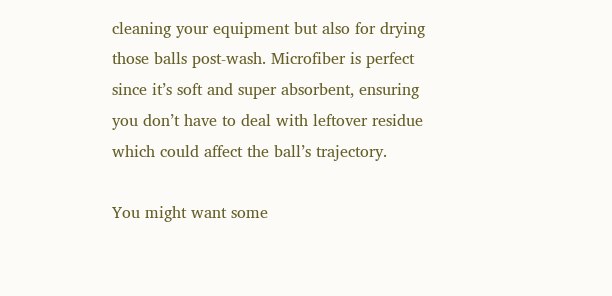cleaning your equipment but also for drying those balls post-wash. Microfiber is perfect since it’s soft and super absorbent, ensuring you don’t have to deal with leftover residue which could affect the ball’s trajectory.

You might want some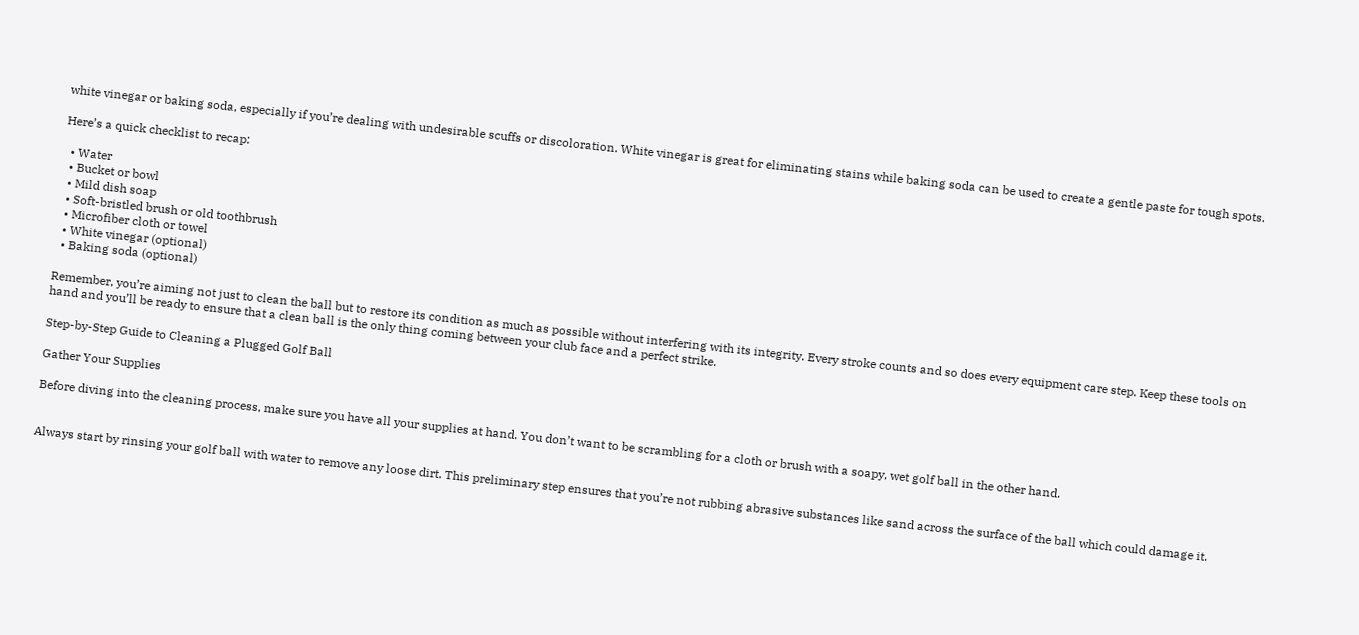white vinegar or baking soda, especially if you’re dealing with undesirable scuffs or discoloration. White vinegar is great for eliminating stains while baking soda can be used to create a gentle paste for tough spots.

Here’s a quick checklist to recap:

  • Water
  • Bucket or bowl
  • Mild dish soap
  • Soft-bristled brush or old toothbrush
  • Microfiber cloth or towel
  • White vinegar (optional)
  • Baking soda (optional)

Remember, you’re aiming not just to clean the ball but to restore its condition as much as possible without interfering with its integrity. Every stroke counts and so does every equipment care step. Keep these tools on hand and you’ll be ready to ensure that a clean ball is the only thing coming between your club face and a perfect strike.

Step-by-Step Guide to Cleaning a Plugged Golf Ball

Gather Your Supplies

Before diving into the cleaning process, make sure you have all your supplies at hand. You don’t want to be scrambling for a cloth or brush with a soapy, wet golf ball in the other hand.


Always start by rinsing your golf ball with water to remove any loose dirt. This preliminary step ensures that you’re not rubbing abrasive substances like sand across the surface of the ball which could damage it.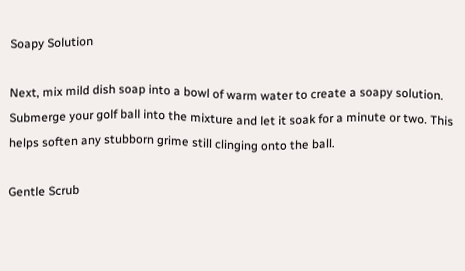Soapy Solution

Next, mix mild dish soap into a bowl of warm water to create a soapy solution. Submerge your golf ball into the mixture and let it soak for a minute or two. This helps soften any stubborn grime still clinging onto the ball.

Gentle Scrub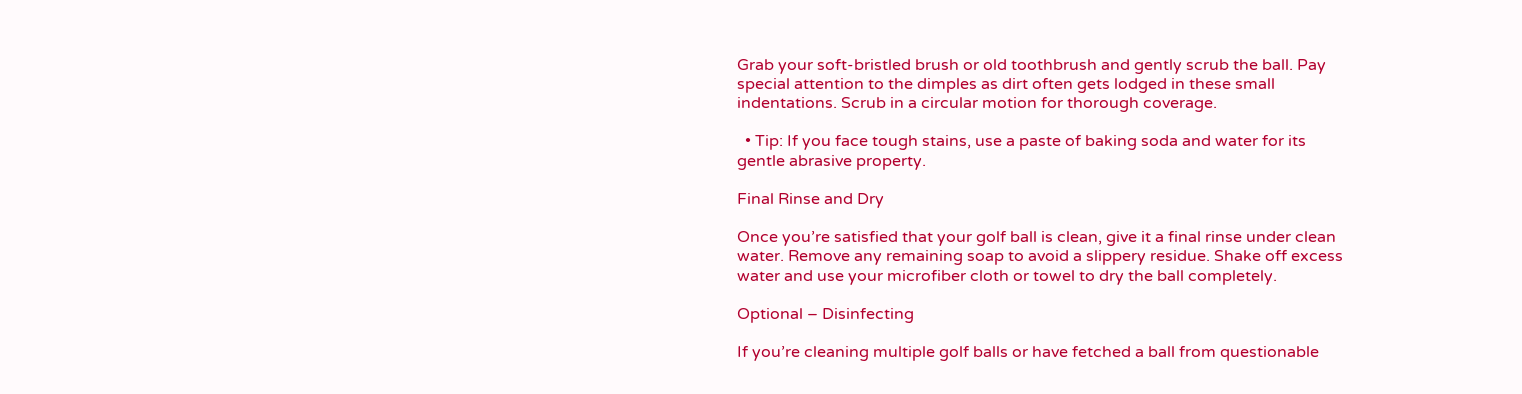Grab your soft-bristled brush or old toothbrush and gently scrub the ball. Pay special attention to the dimples as dirt often gets lodged in these small indentations. Scrub in a circular motion for thorough coverage.

  • Tip: If you face tough stains, use a paste of baking soda and water for its gentle abrasive property.

Final Rinse and Dry

Once you’re satisfied that your golf ball is clean, give it a final rinse under clean water. Remove any remaining soap to avoid a slippery residue. Shake off excess water and use your microfiber cloth or towel to dry the ball completely.

Optional – Disinfecting

If you’re cleaning multiple golf balls or have fetched a ball from questionable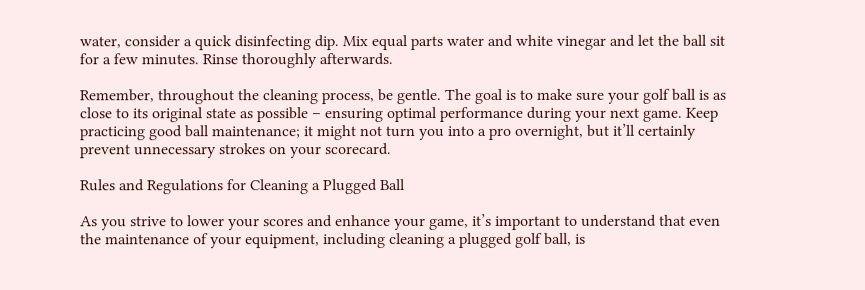water, consider a quick disinfecting dip. Mix equal parts water and white vinegar and let the ball sit for a few minutes. Rinse thoroughly afterwards.

Remember, throughout the cleaning process, be gentle. The goal is to make sure your golf ball is as close to its original state as possible – ensuring optimal performance during your next game. Keep practicing good ball maintenance; it might not turn you into a pro overnight, but it’ll certainly prevent unnecessary strokes on your scorecard.

Rules and Regulations for Cleaning a Plugged Ball

As you strive to lower your scores and enhance your game, it’s important to understand that even the maintenance of your equipment, including cleaning a plugged golf ball, is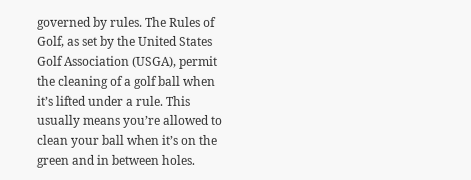governed by rules. The Rules of Golf, as set by the United States Golf Association (USGA), permit the cleaning of a golf ball when it’s lifted under a rule. This usually means you’re allowed to clean your ball when it’s on the green and in between holes.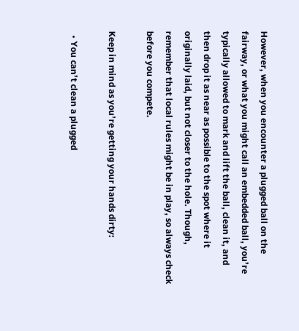However, when you encounter a plugged ball on the fairway, or what you might call an embedded ball, you’re typically allowed to mark and lift the ball, clean it, and then drop it as near as possible to the spot where it originally laid, but not closer to the hole. Though, remember that local rules might be in play, so always check before you compete.

Keep in mind as you’re getting your hands dirty:

  • You can’t clean a plugged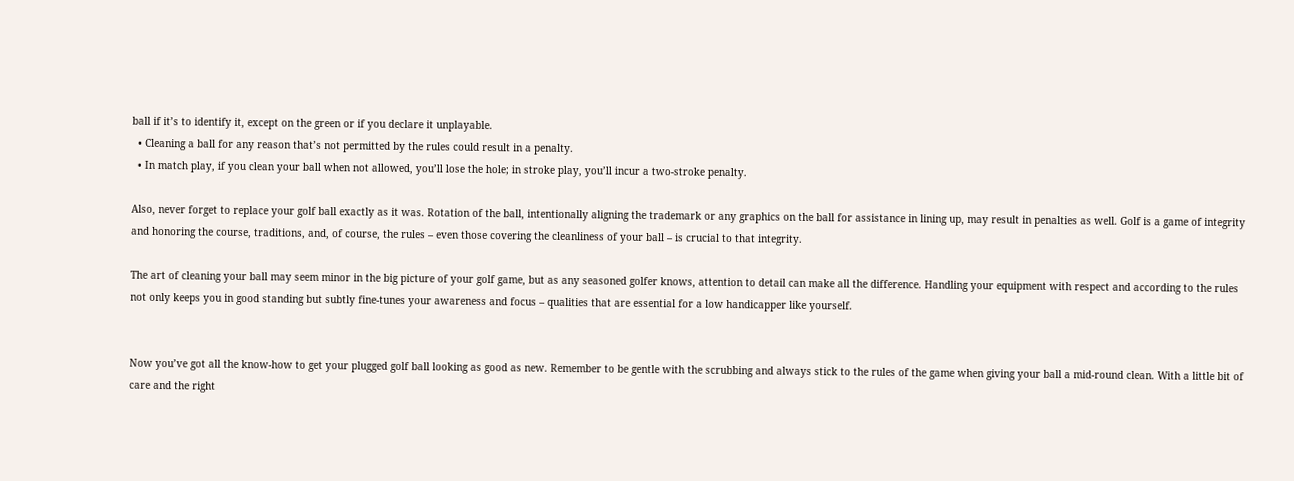ball if it’s to identify it, except on the green or if you declare it unplayable.
  • Cleaning a ball for any reason that’s not permitted by the rules could result in a penalty.
  • In match play, if you clean your ball when not allowed, you’ll lose the hole; in stroke play, you’ll incur a two-stroke penalty.

Also, never forget to replace your golf ball exactly as it was. Rotation of the ball, intentionally aligning the trademark or any graphics on the ball for assistance in lining up, may result in penalties as well. Golf is a game of integrity and honoring the course, traditions, and, of course, the rules – even those covering the cleanliness of your ball – is crucial to that integrity.

The art of cleaning your ball may seem minor in the big picture of your golf game, but as any seasoned golfer knows, attention to detail can make all the difference. Handling your equipment with respect and according to the rules not only keeps you in good standing but subtly fine-tunes your awareness and focus – qualities that are essential for a low handicapper like yourself.


Now you’ve got all the know-how to get your plugged golf ball looking as good as new. Remember to be gentle with the scrubbing and always stick to the rules of the game when giving your ball a mid-round clean. With a little bit of care and the right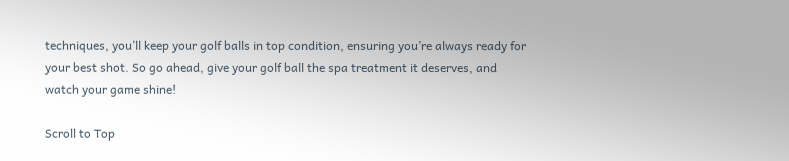techniques, you’ll keep your golf balls in top condition, ensuring you’re always ready for your best shot. So go ahead, give your golf ball the spa treatment it deserves, and watch your game shine!

Scroll to Top